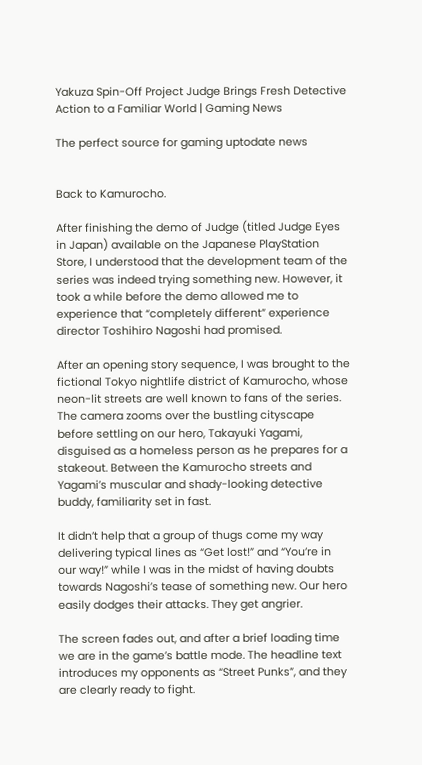Yakuza Spin-Off Project Judge Brings Fresh Detective Action to a Familiar World | Gaming News

The perfect source for gaming uptodate news


Back to Kamurocho.

After finishing the demo of Judge (titled Judge Eyes in Japan) available on the Japanese PlayStation Store, I understood that the development team of the series was indeed trying something new. However, it took a while before the demo allowed me to experience that “completely different” experience director Toshihiro Nagoshi had promised.

After an opening story sequence, I was brought to the fictional Tokyo nightlife district of Kamurocho, whose neon-lit streets are well known to fans of the series. The camera zooms over the bustling cityscape before settling on our hero, Takayuki Yagami, disguised as a homeless person as he prepares for a stakeout. Between the Kamurocho streets and Yagami’s muscular and shady-looking detective buddy, familiarity set in fast.

It didn’t help that a group of thugs come my way delivering typical lines as “Get lost!” and “You’re in our way!” while I was in the midst of having doubts towards Nagoshi’s tease of something new. Our hero easily dodges their attacks. They get angrier.

The screen fades out, and after a brief loading time we are in the game’s battle mode. The headline text introduces my opponents as “Street Punks”, and they are clearly ready to fight.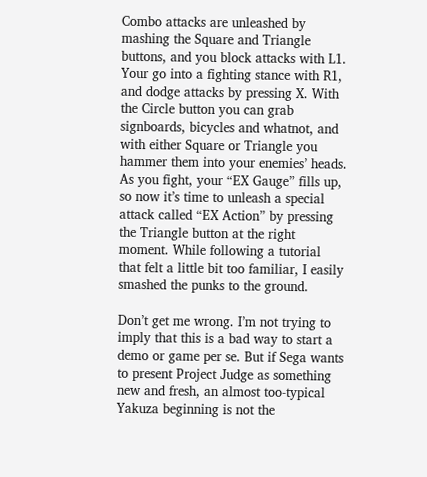Combo attacks are unleashed by mashing the Square and Triangle buttons, and you block attacks with L1. Your go into a fighting stance with R1, and dodge attacks by pressing X. With the Circle button you can grab signboards, bicycles and whatnot, and with either Square or Triangle you hammer them into your enemies’ heads. As you fight, your “EX Gauge” fills up, so now it’s time to unleash a special attack called “EX Action” by pressing the Triangle button at the right moment. While following a tutorial that felt a little bit too familiar, I easily smashed the punks to the ground.

Don’t get me wrong. I’m not trying to imply that this is a bad way to start a demo or game per se. But if Sega wants to present Project Judge as something new and fresh, an almost too-typical Yakuza beginning is not the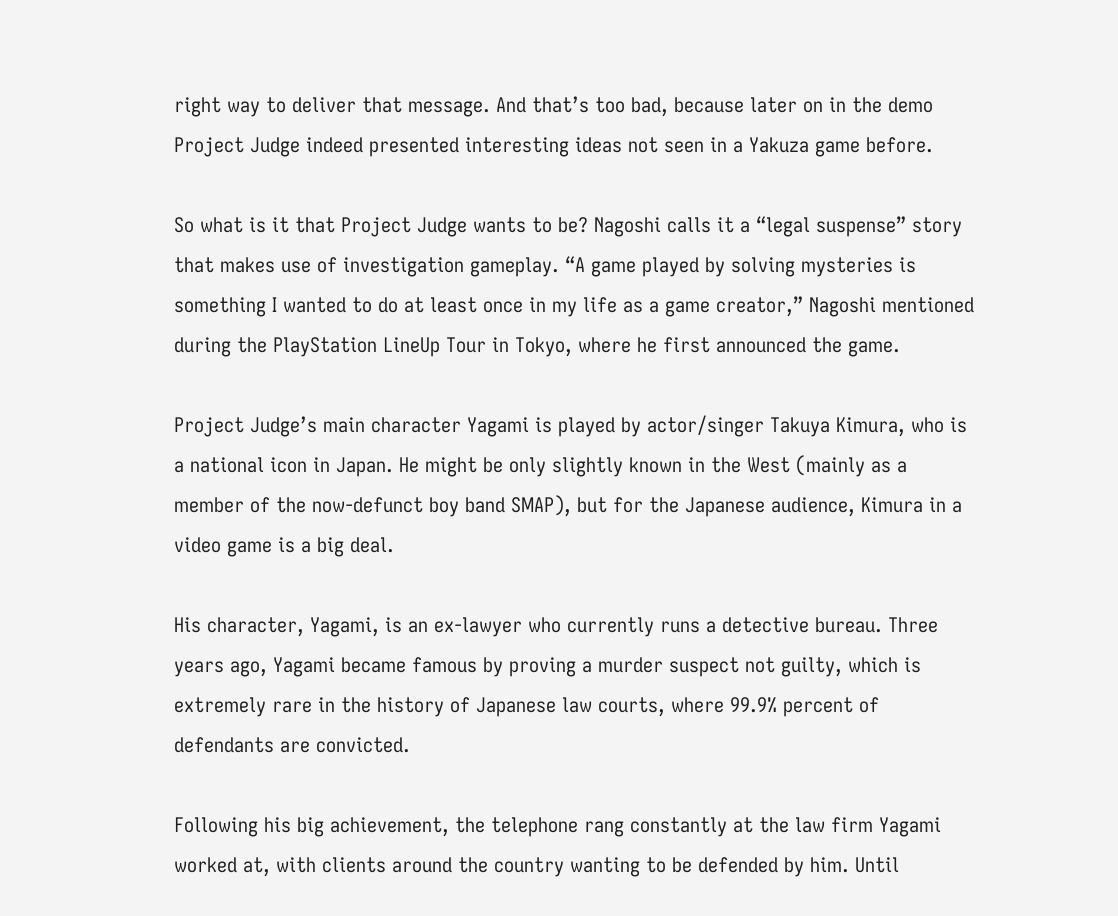right way to deliver that message. And that’s too bad, because later on in the demo Project Judge indeed presented interesting ideas not seen in a Yakuza game before.

So what is it that Project Judge wants to be? Nagoshi calls it a “legal suspense” story that makes use of investigation gameplay. “A game played by solving mysteries is something I wanted to do at least once in my life as a game creator,” Nagoshi mentioned during the PlayStation LineUp Tour in Tokyo, where he first announced the game.

Project Judge’s main character Yagami is played by actor/singer Takuya Kimura, who is a national icon in Japan. He might be only slightly known in the West (mainly as a member of the now-defunct boy band SMAP), but for the Japanese audience, Kimura in a video game is a big deal.

His character, Yagami, is an ex-lawyer who currently runs a detective bureau. Three years ago, Yagami became famous by proving a murder suspect not guilty, which is extremely rare in the history of Japanese law courts, where 99.9% percent of defendants are convicted.

Following his big achievement, the telephone rang constantly at the law firm Yagami worked at, with clients around the country wanting to be defended by him. Until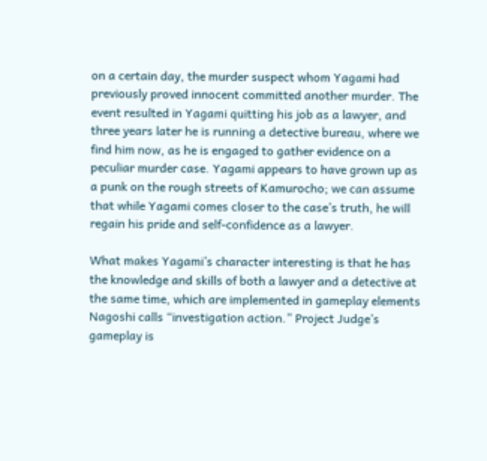on a certain day, the murder suspect whom Yagami had previously proved innocent committed another murder. The event resulted in Yagami quitting his job as a lawyer, and three years later he is running a detective bureau, where we find him now, as he is engaged to gather evidence on a peculiar murder case. Yagami appears to have grown up as a punk on the rough streets of Kamurocho; we can assume that while Yagami comes closer to the case’s truth, he will regain his pride and self-confidence as a lawyer.

What makes Yagami’s character interesting is that he has the knowledge and skills of both a lawyer and a detective at the same time, which are implemented in gameplay elements Nagoshi calls “investigation action.” Project Judge’s gameplay is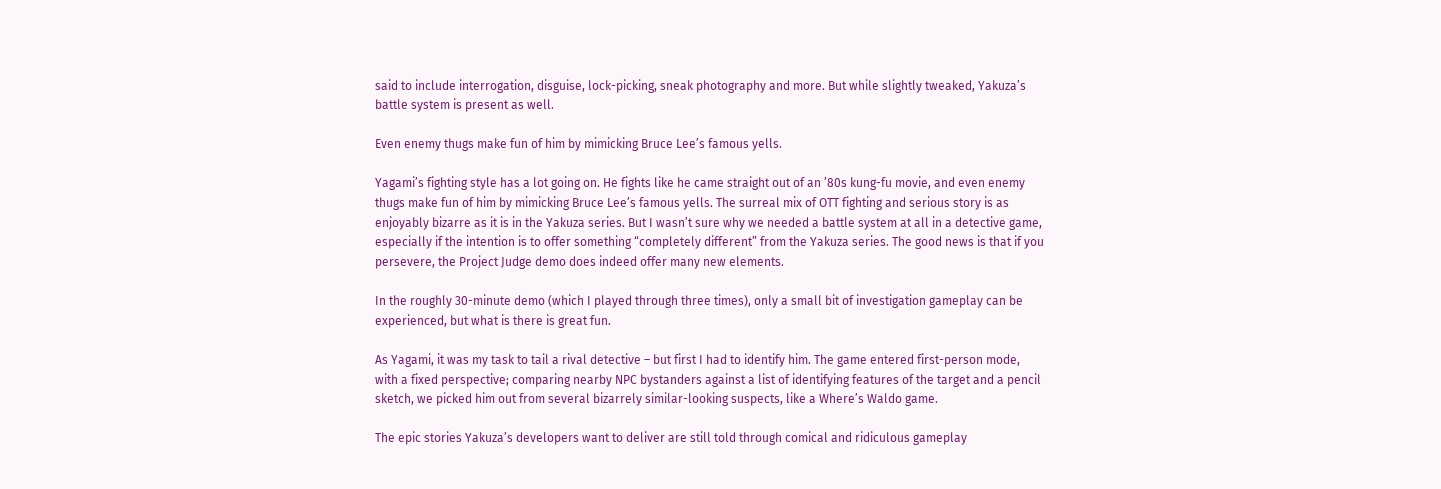said to include interrogation, disguise, lock-picking, sneak photography and more. But while slightly tweaked, Yakuza’s battle system is present as well.

Even enemy thugs make fun of him by mimicking Bruce Lee’s famous yells.

Yagami’s fighting style has a lot going on. He fights like he came straight out of an ’80s kung-fu movie, and even enemy thugs make fun of him by mimicking Bruce Lee’s famous yells. The surreal mix of OTT fighting and serious story is as enjoyably bizarre as it is in the Yakuza series. But I wasn’t sure why we needed a battle system at all in a detective game, especially if the intention is to offer something “completely different” from the Yakuza series. The good news is that if you persevere, the Project Judge demo does indeed offer many new elements.

In the roughly 30-minute demo (which I played through three times), only a small bit of investigation gameplay can be experienced, but what is there is great fun.

As Yagami, it was my task to tail a rival detective – but first I had to identify him. The game entered first-person mode, with a fixed perspective; comparing nearby NPC bystanders against a list of identifying features of the target and a pencil sketch, we picked him out from several bizarrely similar-looking suspects, like a Where’s Waldo game.

The epic stories Yakuza’s developers want to deliver are still told through comical and ridiculous gameplay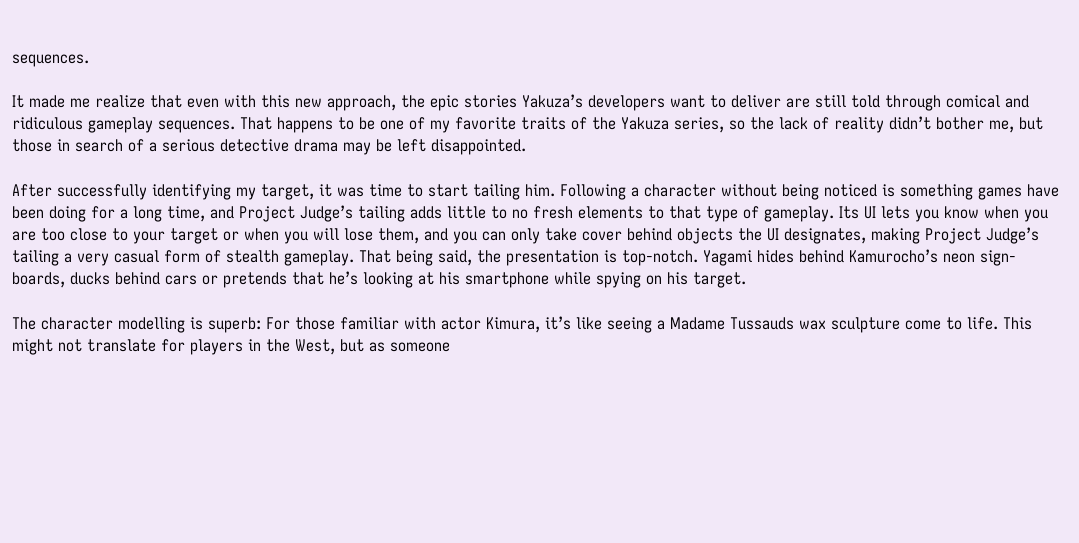sequences.

It made me realize that even with this new approach, the epic stories Yakuza’s developers want to deliver are still told through comical and ridiculous gameplay sequences. That happens to be one of my favorite traits of the Yakuza series, so the lack of reality didn’t bother me, but those in search of a serious detective drama may be left disappointed.

After successfully identifying my target, it was time to start tailing him. Following a character without being noticed is something games have been doing for a long time, and Project Judge’s tailing adds little to no fresh elements to that type of gameplay. Its UI lets you know when you are too close to your target or when you will lose them, and you can only take cover behind objects the UI designates, making Project Judge’s tailing a very casual form of stealth gameplay. That being said, the presentation is top-notch. Yagami hides behind Kamurocho’s neon sign-boards, ducks behind cars or pretends that he’s looking at his smartphone while spying on his target.

The character modelling is superb: For those familiar with actor Kimura, it’s like seeing a Madame Tussauds wax sculpture come to life. This might not translate for players in the West, but as someone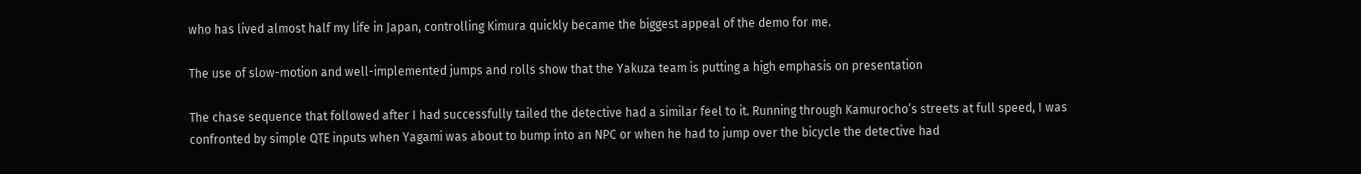who has lived almost half my life in Japan, controlling Kimura quickly became the biggest appeal of the demo for me.

The use of slow-motion and well-implemented jumps and rolls show that the Yakuza team is putting a high emphasis on presentation

The chase sequence that followed after I had successfully tailed the detective had a similar feel to it. Running through Kamurocho’s streets at full speed, I was confronted by simple QTE inputs when Yagami was about to bump into an NPC or when he had to jump over the bicycle the detective had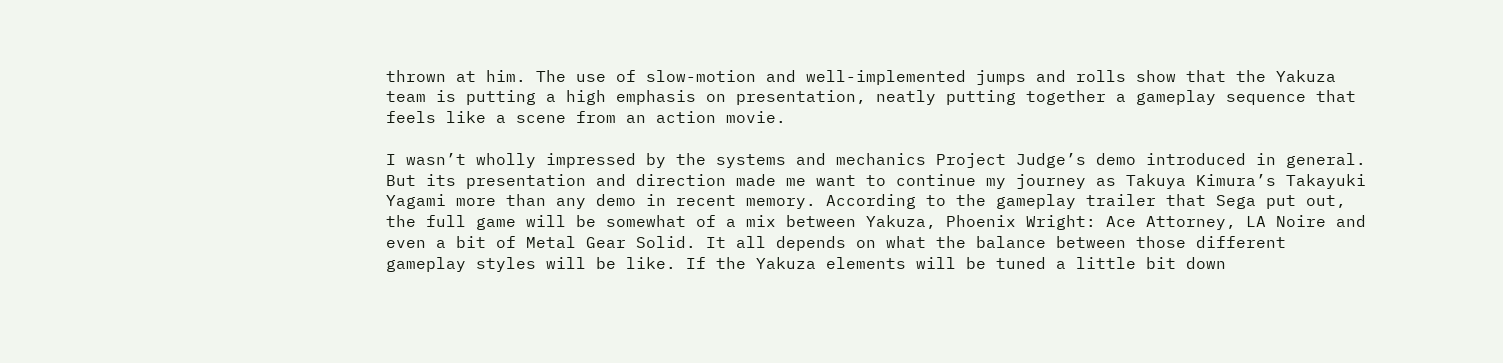thrown at him. The use of slow-motion and well-implemented jumps and rolls show that the Yakuza team is putting a high emphasis on presentation, neatly putting together a gameplay sequence that feels like a scene from an action movie.

I wasn’t wholly impressed by the systems and mechanics Project Judge’s demo introduced in general. But its presentation and direction made me want to continue my journey as Takuya Kimura’s Takayuki Yagami more than any demo in recent memory. According to the gameplay trailer that Sega put out, the full game will be somewhat of a mix between Yakuza, Phoenix Wright: Ace Attorney, LA Noire and even a bit of Metal Gear Solid. It all depends on what the balance between those different gameplay styles will be like. If the Yakuza elements will be tuned a little bit down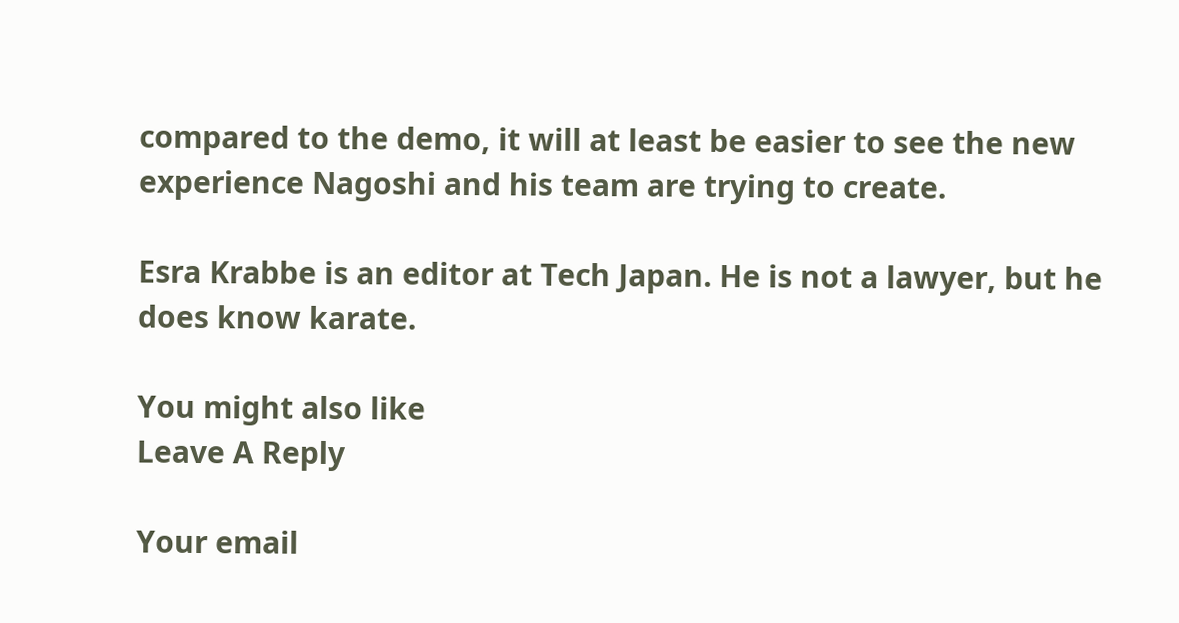compared to the demo, it will at least be easier to see the new experience Nagoshi and his team are trying to create.

Esra Krabbe is an editor at Tech Japan. He is not a lawyer, but he does know karate.

You might also like
Leave A Reply

Your email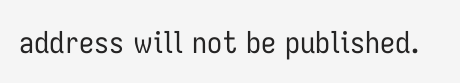address will not be published.